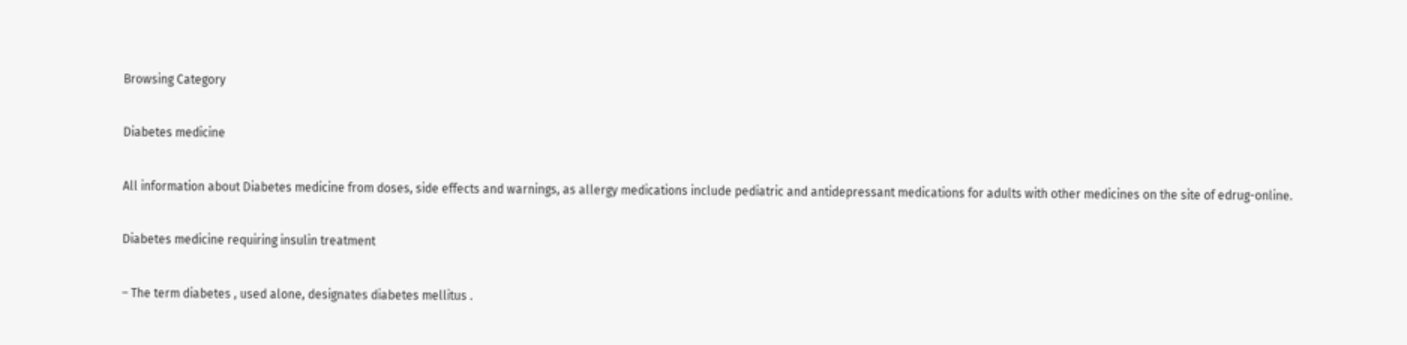Browsing Category

Diabetes medicine

All information about Diabetes medicine from doses, side effects and warnings, as allergy medications include pediatric and antidepressant medications for adults with other medicines on the site of edrug-online.

Diabetes medicine requiring insulin treatment

– The term diabetes , used alone, designates diabetes mellitus .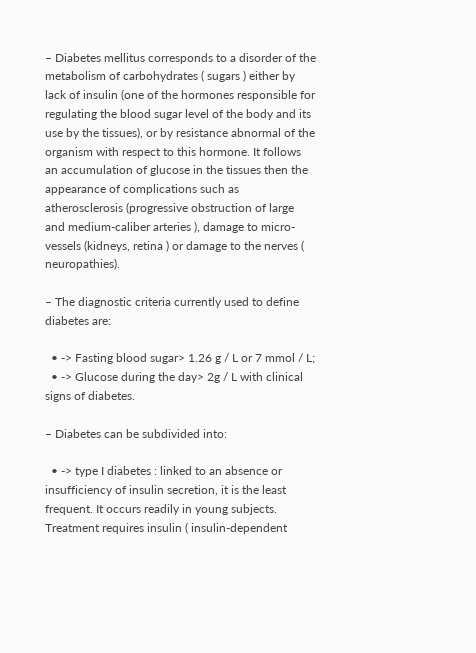– Diabetes mellitus corresponds to a disorder of the metabolism of carbohydrates ( sugars ) either by lack of insulin (one of the hormones responsible for regulating the blood sugar level of the body and its use by the tissues), or by resistance abnormal of the organism with respect to this hormone. It follows an accumulation of glucose in the tissues then the appearance of complications such as atherosclerosis (progressive obstruction of large and medium-caliber arteries ), damage to micro-vessels (kidneys, retina ) or damage to the nerves ( neuropathies).

– The diagnostic criteria currently used to define diabetes are:

  • -> Fasting blood sugar> 1.26 g / L or 7 mmol / L;
  • -> Glucose during the day> 2g / L with clinical signs of diabetes.

– Diabetes can be subdivided into:

  • -> type I diabetes : linked to an absence or insufficiency of insulin secretion, it is the least frequent. It occurs readily in young subjects. Treatment requires insulin ( insulin-dependent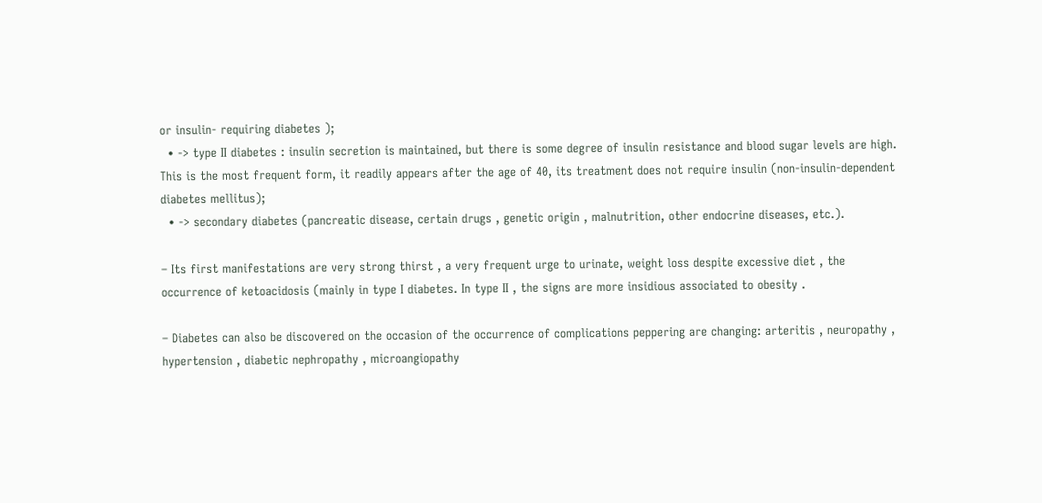or insulin- requiring diabetes );
  • -> type II diabetes : insulin secretion is maintained, but there is some degree of insulin resistance and blood sugar levels are high. This is the most frequent form, it readily appears after the age of 40, its treatment does not require insulin (non-insulin-dependent diabetes mellitus);
  • -> secondary diabetes (pancreatic disease, certain drugs , genetic origin , malnutrition, other endocrine diseases, etc.).

– Its first manifestations are very strong thirst , a very frequent urge to urinate, weight loss despite excessive diet , the occurrence of ketoacidosis (mainly in type I diabetes. In type II , the signs are more insidious associated to obesity .

– Diabetes can also be discovered on the occasion of the occurrence of complications peppering are changing: arteritis , neuropathy , hypertension , diabetic nephropathy , microangiopathy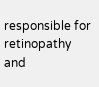responsible for retinopathy and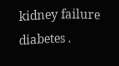kidney failure diabetes .